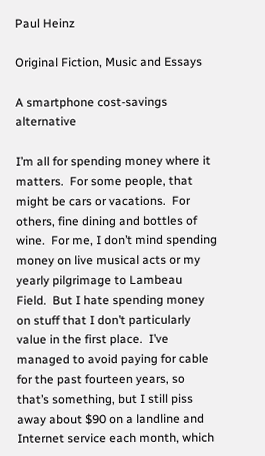Paul Heinz

Original Fiction, Music and Essays

A smartphone cost-savings alternative

I’m all for spending money where it matters.  For some people, that might be cars or vacations.  For others, fine dining and bottles of wine.  For me, I don’t mind spending money on live musical acts or my yearly pilgrimage to Lambeau  Field.  But I hate spending money on stuff that I don’t particularly value in the first place.  I’ve managed to avoid paying for cable for the past fourteen years, so that’s something, but I still piss away about $90 on a landline and Internet service each month, which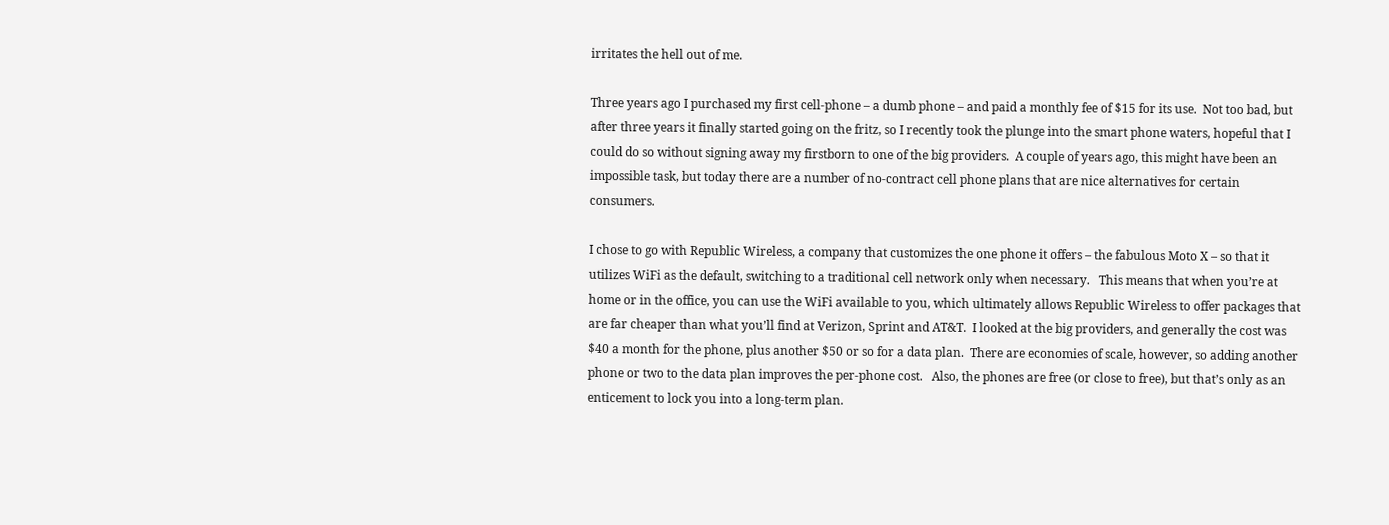irritates the hell out of me.

Three years ago I purchased my first cell-phone – a dumb phone – and paid a monthly fee of $15 for its use.  Not too bad, but after three years it finally started going on the fritz, so I recently took the plunge into the smart phone waters, hopeful that I could do so without signing away my firstborn to one of the big providers.  A couple of years ago, this might have been an impossible task, but today there are a number of no-contract cell phone plans that are nice alternatives for certain consumers.

I chose to go with Republic Wireless, a company that customizes the one phone it offers – the fabulous Moto X – so that it utilizes WiFi as the default, switching to a traditional cell network only when necessary.   This means that when you’re at home or in the office, you can use the WiFi available to you, which ultimately allows Republic Wireless to offer packages that are far cheaper than what you’ll find at Verizon, Sprint and AT&T.  I looked at the big providers, and generally the cost was $40 a month for the phone, plus another $50 or so for a data plan.  There are economies of scale, however, so adding another phone or two to the data plan improves the per-phone cost.   Also, the phones are free (or close to free), but that’s only as an enticement to lock you into a long-term plan.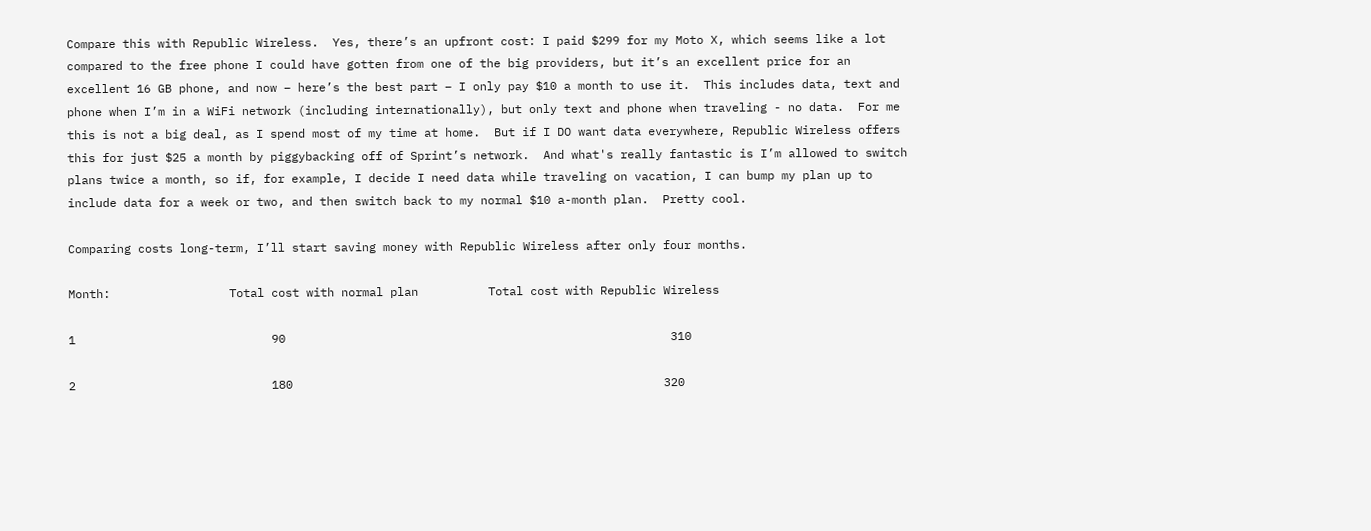Compare this with Republic Wireless.  Yes, there’s an upfront cost: I paid $299 for my Moto X, which seems like a lot compared to the free phone I could have gotten from one of the big providers, but it’s an excellent price for an excellent 16 GB phone, and now – here’s the best part – I only pay $10 a month to use it.  This includes data, text and phone when I’m in a WiFi network (including internationally), but only text and phone when traveling - no data.  For me this is not a big deal, as I spend most of my time at home.  But if I DO want data everywhere, Republic Wireless offers this for just $25 a month by piggybacking off of Sprint’s network.  And what's really fantastic is I’m allowed to switch plans twice a month, so if, for example, I decide I need data while traveling on vacation, I can bump my plan up to include data for a week or two, and then switch back to my normal $10 a-month plan.  Pretty cool.

Comparing costs long-term, I’ll start saving money with Republic Wireless after only four months.

Month:                 Total cost with normal plan          Total cost with Republic Wireless

1                            90                                                       310

2                            180                                                     320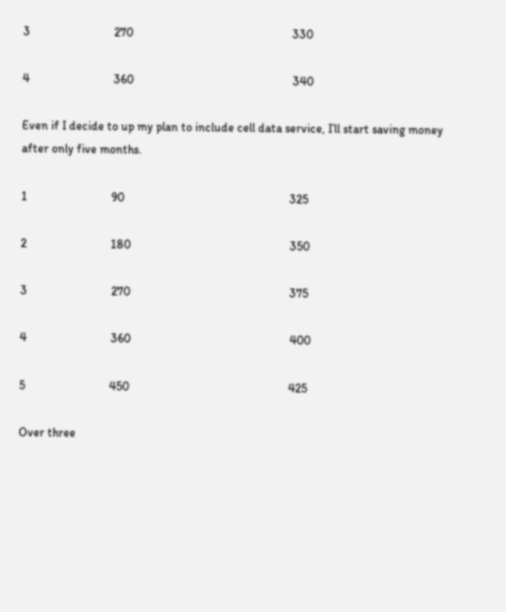3                            270                                                     330

4                            360                                                     340

Even if I decide to up my plan to include cell data service, I’ll start saving money after only five months.

1                            90                                                       325

2                            180                                                     350

3                            270                                                     375

4                            360                                                     400

5                            450                                                     425

Over three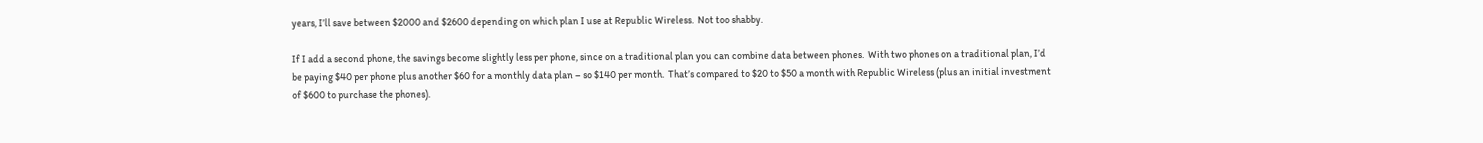years, I’ll save between $2000 and $2600 depending on which plan I use at Republic Wireless.  Not too shabby.

If I add a second phone, the savings become slightly less per phone, since on a traditional plan you can combine data between phones.  With two phones on a traditional plan, I’d be paying $40 per phone plus another $60 for a monthly data plan – so $140 per month.  That’s compared to $20 to $50 a month with Republic Wireless (plus an initial investment of $600 to purchase the phones).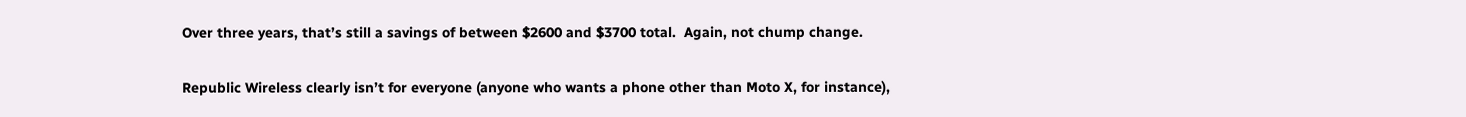Over three years, that’s still a savings of between $2600 and $3700 total.  Again, not chump change.

Republic Wireless clearly isn’t for everyone (anyone who wants a phone other than Moto X, for instance),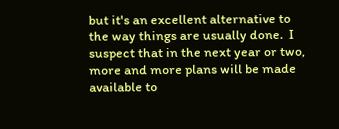but it's an excellent alternative to the way things are usually done.  I suspect that in the next year or two, more and more plans will be made available to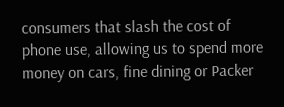consumers that slash the cost of phone use, allowing us to spend more money on cars, fine dining or Packer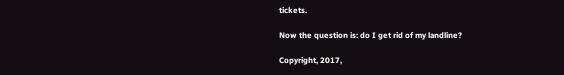tickets.

Now the question is: do I get rid of my landline?

Copyright, 2017,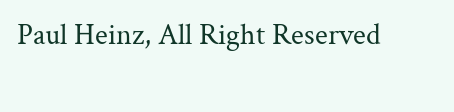Paul Heinz, All Right Reserved